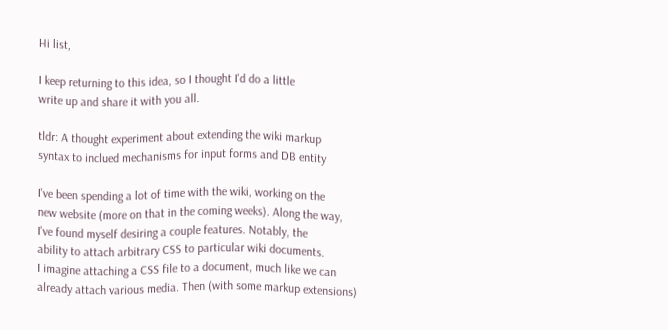Hi list,

I keep returning to this idea, so I thought I'd do a little
write up and share it with you all.

tldr: A thought experiment about extending the wiki markup
syntax to inclued mechanisms for input forms and DB entity

I've been spending a lot of time with the wiki, working on the
new website (more on that in the coming weeks). Along the way,
I've found myself desiring a couple features. Notably, the
ability to attach arbitrary CSS to particular wiki documents.
I imagine attaching a CSS file to a document, much like we can
already attach various media. Then (with some markup extensions)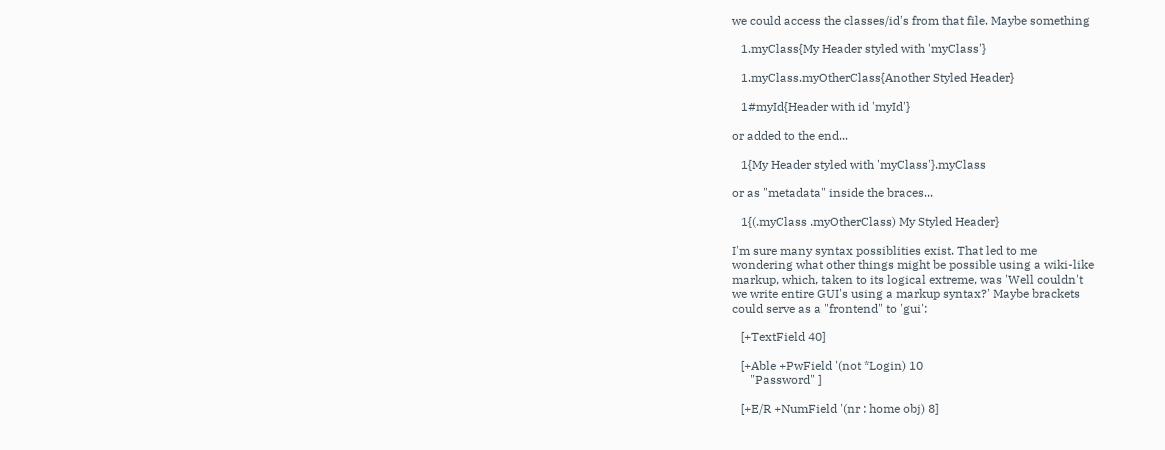we could access the classes/id's from that file. Maybe something

   1.myClass{My Header styled with 'myClass'}

   1.myClass.myOtherClass{Another Styled Header}

   1#myId{Header with id 'myId'}

or added to the end...

   1{My Header styled with 'myClass'}.myClass

or as "metadata" inside the braces...

   1{(.myClass .myOtherClass) My Styled Header}

I'm sure many syntax possiblities exist. That led to me
wondering what other things might be possible using a wiki-like
markup, which, taken to its logical extreme, was 'Well couldn't
we write entire GUI's using a markup syntax?' Maybe brackets
could serve as a "frontend" to 'gui':

   [+TextField 40]

   [+Able +PwField '(not *Login) 10
      "Password" ]

   [+E/R +NumField '(nr : home obj) 8]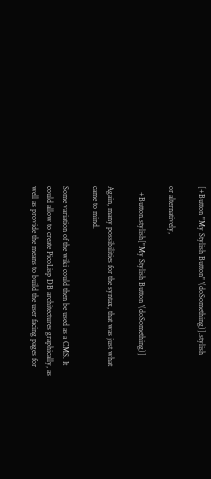[+Button "My Stylish Button" '(doSomething)].stylish

or alternatively,

   +Button.stylish["My Stylish Button '(doSomething)]

Again, many possibilities for the syntax, that was just what
came to mind.

Some variation of the wiki could then be used as a CMS. It
could allow to create PicoLisp DB architectures graphically, as
well as provide the means to build the user facing pages for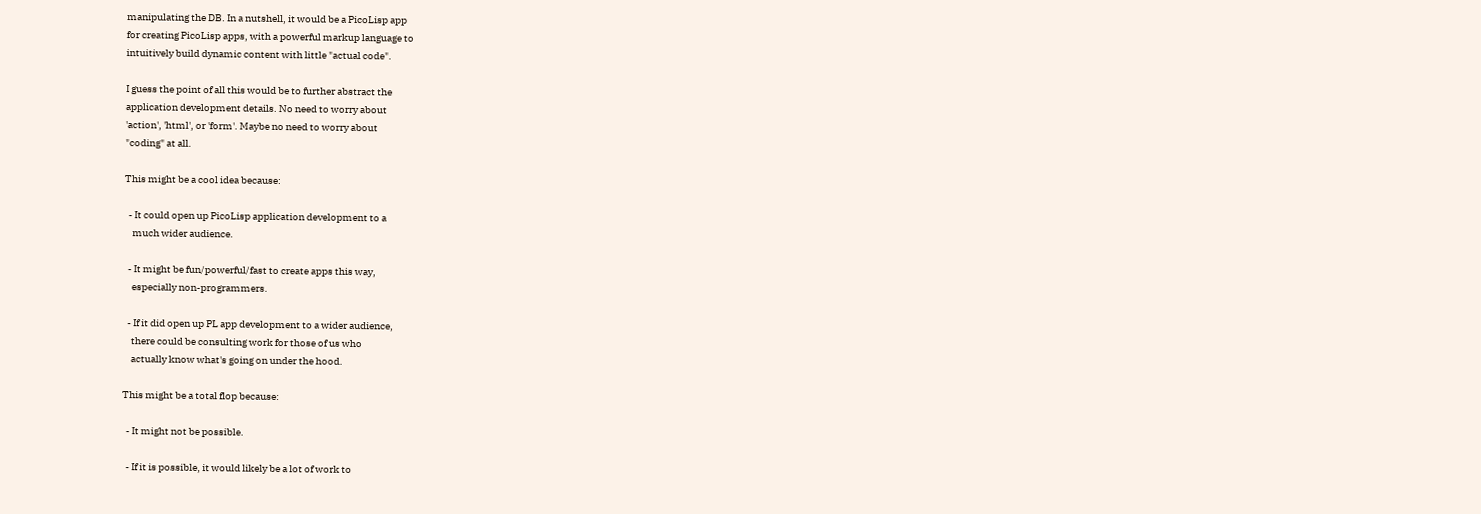manipulating the DB. In a nutshell, it would be a PicoLisp app
for creating PicoLisp apps, with a powerful markup language to
intuitively build dynamic content with little "actual code".

I guess the point of all this would be to further abstract the
application development details. No need to worry about
'action', 'html', or 'form'. Maybe no need to worry about
"coding" at all.

This might be a cool idea because:

  - It could open up PicoLisp application development to a
    much wider audience.

  - It might be fun/powerful/fast to create apps this way,
    especially non-programmers.

  - If it did open up PL app development to a wider audience,
    there could be consulting work for those of us who
    actually know what's going on under the hood.

This might be a total flop because:

  - It might not be possible.

  - If it is possible, it would likely be a lot of work to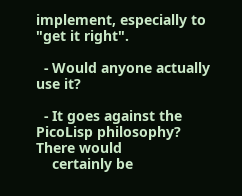implement, especially to "get it right".

  - Would anyone actually use it?

  - It goes against the PicoLisp philosophy? There would
    certainly be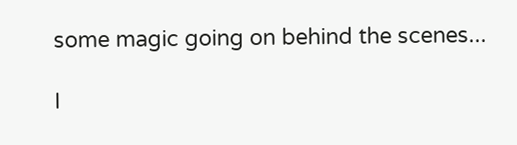some magic going on behind the scenes...

I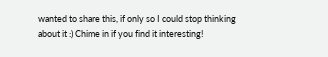wanted to share this, if only so I could stop thinking
about it :) Chime in if you find it interesting!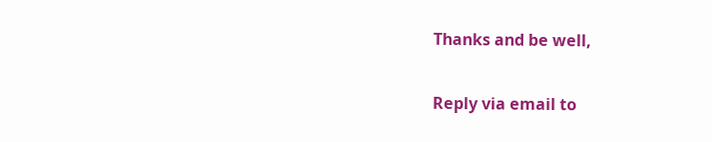Thanks and be well,

Reply via email to